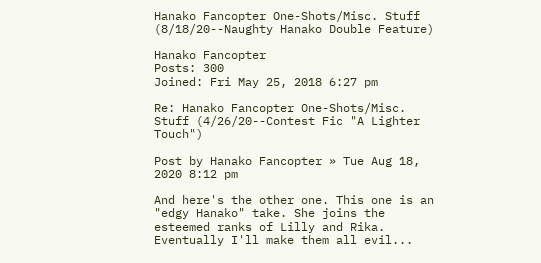Hanako Fancopter One-Shots/Misc. Stuff (8/18/20--Naughty Hanako Double Feature)

Hanako Fancopter
Posts: 300
Joined: Fri May 25, 2018 6:27 pm

Re: Hanako Fancopter One-Shots/Misc. Stuff (4/26/20--Contest Fic "A Lighter Touch")

Post by Hanako Fancopter » Tue Aug 18, 2020 8:12 pm

And here's the other one. This one is an "edgy Hanako" take. She joins the esteemed ranks of Lilly and Rika. Eventually I'll make them all evil...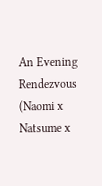An Evening Rendezvous (Naomi x Natsume x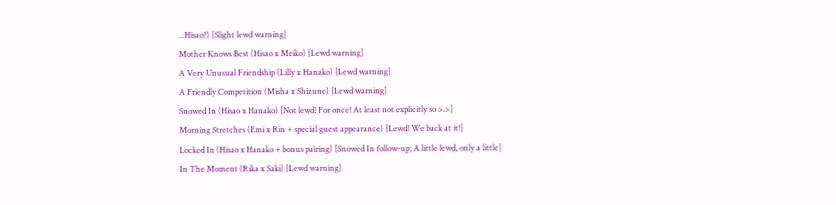...Hisao?) [Slight lewd warning]
Mother Knows Best (Hisao x Meiko) [Lewd warning]
A Very Unusual Friendship (Lilly x Hanako) [Lewd warning]
A Friendly Competition (Misha x Shizune) [Lewd warning]
Snowed In (Hisao x Hanako) [Not lewd! For once! At least not explicitly so >.>]
Morning Stretches (Emi x Rin + special guest appearance) [Lewd! We back at it!]
Locked In (Hisao x Hanako + bonus pairing) [Snowed In follow-up; A little lewd, only a little]
In The Moment (Rika x Saki) [Lewd warning]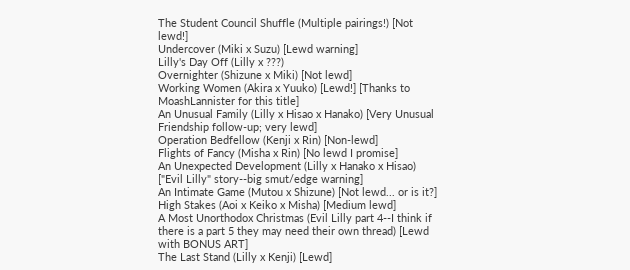The Student Council Shuffle (Multiple pairings!) [Not lewd!]
Undercover (Miki x Suzu) [Lewd warning]
Lilly's Day Off (Lilly x ???)
Overnighter (Shizune x Miki) [Not lewd]
Working Women (Akira x Yuuko) [Lewd!] [Thanks to MoashLannister for this title]
An Unusual Family (Lilly x Hisao x Hanako) [Very Unusual Friendship follow-up; very lewd]
Operation Bedfellow (Kenji x Rin) [Non-lewd]
Flights of Fancy (Misha x Rin) [No lewd I promise]
An Unexpected Development (Lilly x Hanako x Hisao) ["Evil Lilly" story--big smut/edge warning]
An Intimate Game (Mutou x Shizune) [Not lewd... or is it?]
High Stakes (Aoi x Keiko x Misha) [Medium lewd]
A Most Unorthodox Christmas (Evil Lilly part 4--I think if there is a part 5 they may need their own thread) [Lewd with BONUS ART]
The Last Stand (Lilly x Kenji) [Lewd]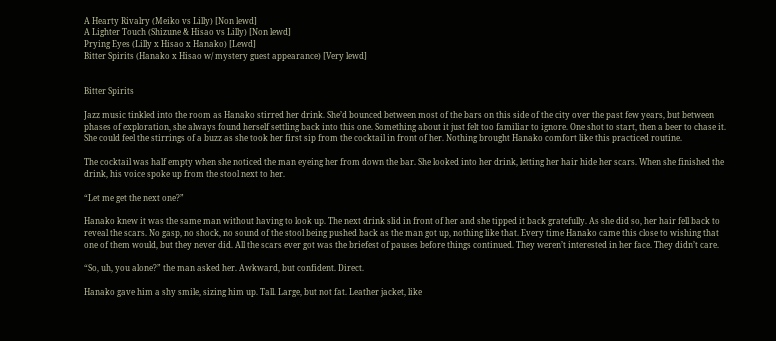A Hearty Rivalry (Meiko vs Lilly) [Non lewd]
A Lighter Touch (Shizune & Hisao vs Lilly) [Non lewd]
Prying Eyes (Lilly x Hisao x Hanako) [Lewd]
Bitter Spirits (Hanako x Hisao w/ mystery guest appearance) [Very lewd]


Bitter Spirits

Jazz music tinkled into the room as Hanako stirred her drink. She’d bounced between most of the bars on this side of the city over the past few years, but between phases of exploration, she always found herself settling back into this one. Something about it just felt too familiar to ignore. One shot to start, then a beer to chase it. She could feel the stirrings of a buzz as she took her first sip from the cocktail in front of her. Nothing brought Hanako comfort like this practiced routine.

The cocktail was half empty when she noticed the man eyeing her from down the bar. She looked into her drink, letting her hair hide her scars. When she finished the drink, his voice spoke up from the stool next to her.

“Let me get the next one?”

Hanako knew it was the same man without having to look up. The next drink slid in front of her and she tipped it back gratefully. As she did so, her hair fell back to reveal the scars. No gasp, no shock, no sound of the stool being pushed back as the man got up, nothing like that. Every time Hanako came this close to wishing that one of them would, but they never did. All the scars ever got was the briefest of pauses before things continued. They weren’t interested in her face. They didn’t care.

“So, uh, you alone?” the man asked her. Awkward, but confident. Direct.

Hanako gave him a shy smile, sizing him up. Tall. Large, but not fat. Leather jacket, like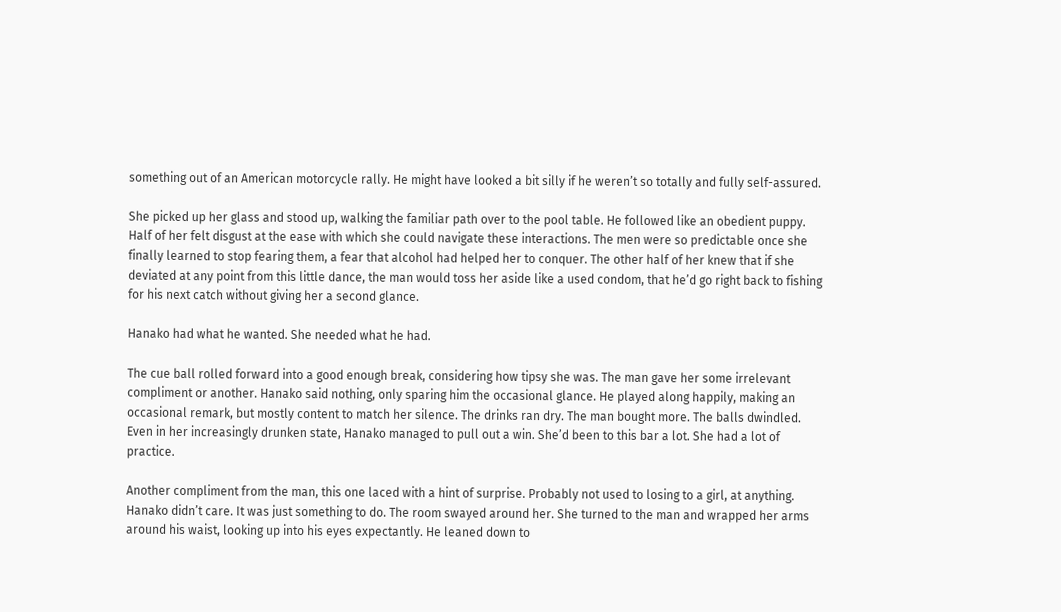something out of an American motorcycle rally. He might have looked a bit silly if he weren’t so totally and fully self-assured.

She picked up her glass and stood up, walking the familiar path over to the pool table. He followed like an obedient puppy. Half of her felt disgust at the ease with which she could navigate these interactions. The men were so predictable once she finally learned to stop fearing them, a fear that alcohol had helped her to conquer. The other half of her knew that if she deviated at any point from this little dance, the man would toss her aside like a used condom, that he’d go right back to fishing for his next catch without giving her a second glance.

Hanako had what he wanted. She needed what he had.

The cue ball rolled forward into a good enough break, considering how tipsy she was. The man gave her some irrelevant compliment or another. Hanako said nothing, only sparing him the occasional glance. He played along happily, making an occasional remark, but mostly content to match her silence. The drinks ran dry. The man bought more. The balls dwindled. Even in her increasingly drunken state, Hanako managed to pull out a win. She’d been to this bar a lot. She had a lot of practice.

Another compliment from the man, this one laced with a hint of surprise. Probably not used to losing to a girl, at anything. Hanako didn’t care. It was just something to do. The room swayed around her. She turned to the man and wrapped her arms around his waist, looking up into his eyes expectantly. He leaned down to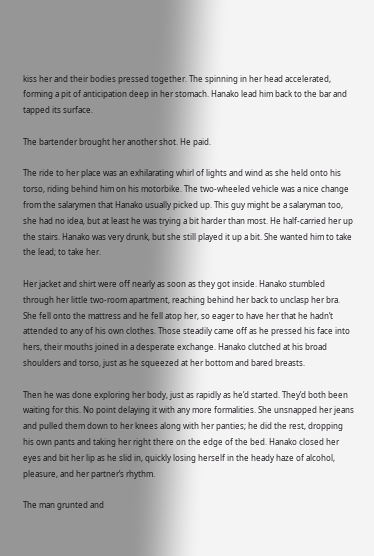kiss her and their bodies pressed together. The spinning in her head accelerated, forming a pit of anticipation deep in her stomach. Hanako lead him back to the bar and tapped its surface.

The bartender brought her another shot. He paid.

The ride to her place was an exhilarating whirl of lights and wind as she held onto his torso, riding behind him on his motorbike. The two-wheeled vehicle was a nice change from the salarymen that Hanako usually picked up. This guy might be a salaryman too, she had no idea, but at least he was trying a bit harder than most. He half-carried her up the stairs. Hanako was very drunk, but she still played it up a bit. She wanted him to take the lead; to take her.

Her jacket and shirt were off nearly as soon as they got inside. Hanako stumbled through her little two-room apartment, reaching behind her back to unclasp her bra. She fell onto the mattress and he fell atop her, so eager to have her that he hadn’t attended to any of his own clothes. Those steadily came off as he pressed his face into hers, their mouths joined in a desperate exchange. Hanako clutched at his broad shoulders and torso, just as he squeezed at her bottom and bared breasts.

Then he was done exploring her body, just as rapidly as he’d started. They’d both been waiting for this. No point delaying it with any more formalities. She unsnapped her jeans and pulled them down to her knees along with her panties; he did the rest, dropping his own pants and taking her right there on the edge of the bed. Hanako closed her eyes and bit her lip as he slid in, quickly losing herself in the heady haze of alcohol, pleasure, and her partner’s rhythm.

The man grunted and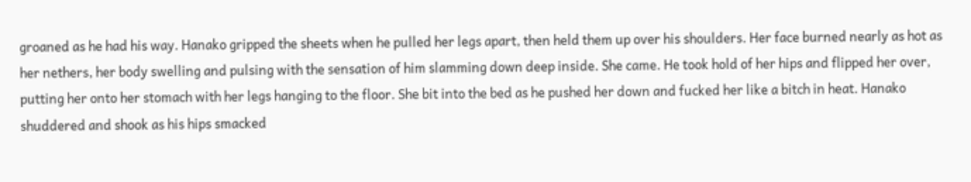groaned as he had his way. Hanako gripped the sheets when he pulled her legs apart, then held them up over his shoulders. Her face burned nearly as hot as her nethers, her body swelling and pulsing with the sensation of him slamming down deep inside. She came. He took hold of her hips and flipped her over, putting her onto her stomach with her legs hanging to the floor. She bit into the bed as he pushed her down and fucked her like a bitch in heat. Hanako shuddered and shook as his hips smacked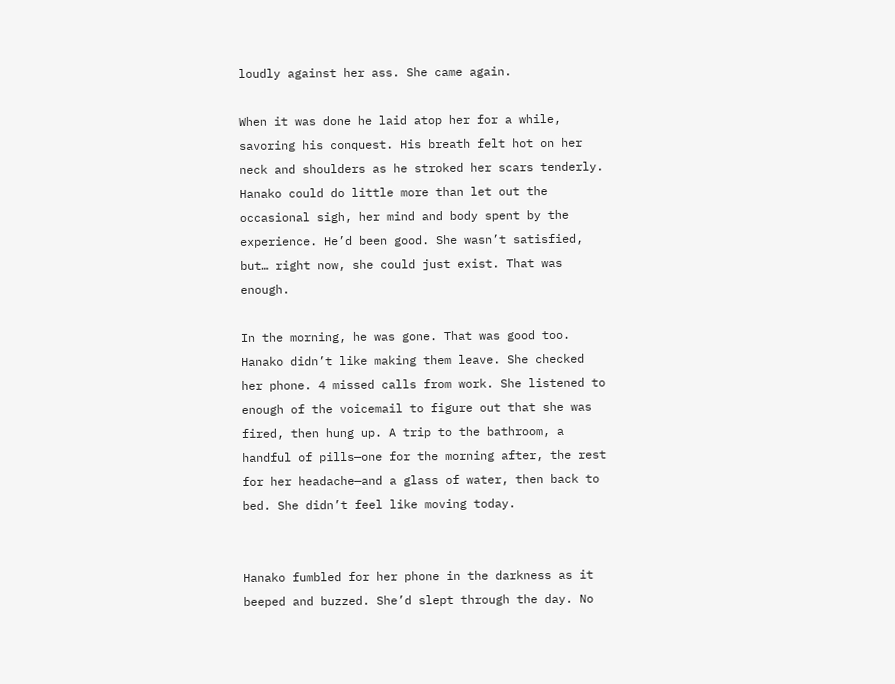loudly against her ass. She came again.

When it was done he laid atop her for a while, savoring his conquest. His breath felt hot on her neck and shoulders as he stroked her scars tenderly. Hanako could do little more than let out the occasional sigh, her mind and body spent by the experience. He’d been good. She wasn’t satisfied, but… right now, she could just exist. That was enough.

In the morning, he was gone. That was good too. Hanako didn’t like making them leave. She checked her phone. 4 missed calls from work. She listened to enough of the voicemail to figure out that she was fired, then hung up. A trip to the bathroom, a handful of pills—one for the morning after, the rest for her headache—and a glass of water, then back to bed. She didn’t feel like moving today.


Hanako fumbled for her phone in the darkness as it beeped and buzzed. She’d slept through the day. No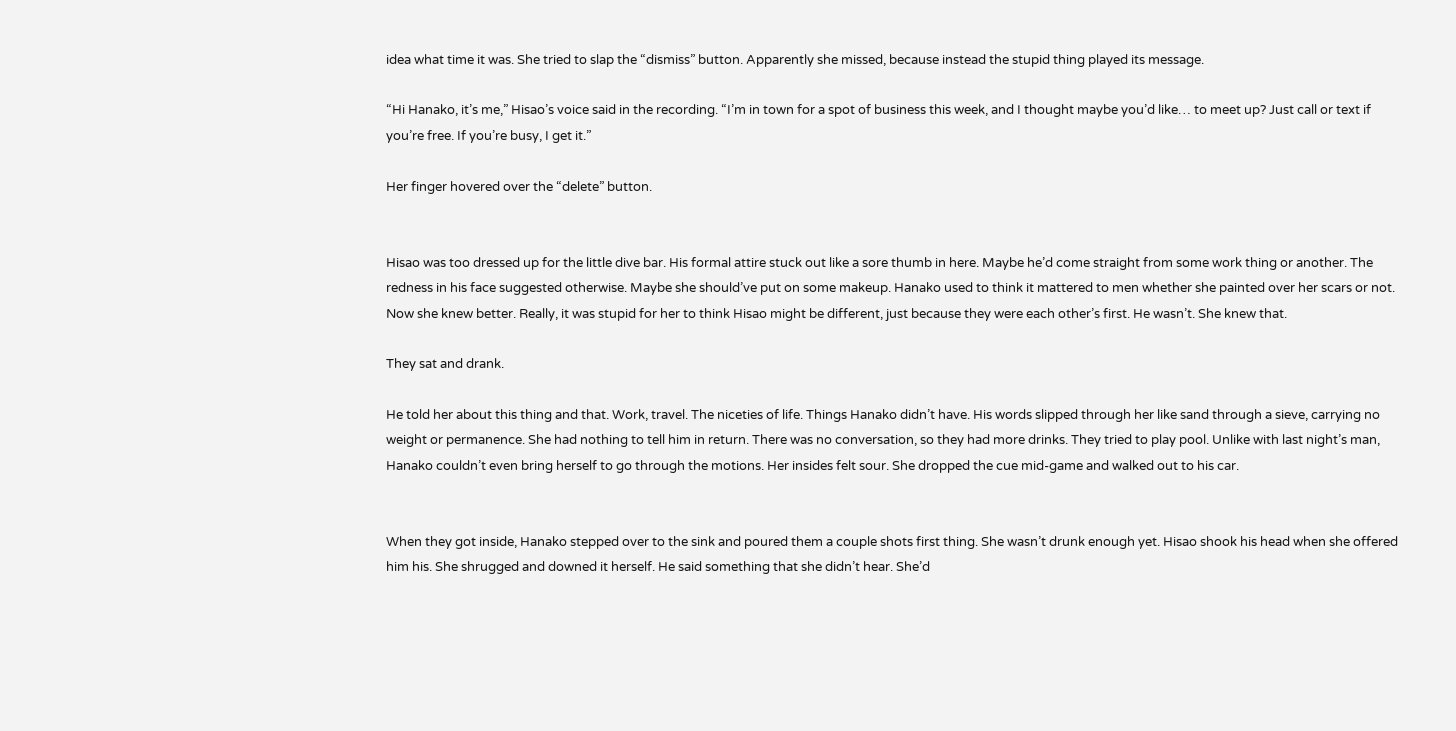idea what time it was. She tried to slap the “dismiss” button. Apparently she missed, because instead the stupid thing played its message.

“Hi Hanako, it’s me,” Hisao’s voice said in the recording. “I’m in town for a spot of business this week, and I thought maybe you’d like… to meet up? Just call or text if you’re free. If you’re busy, I get it.”

Her finger hovered over the “delete” button.


Hisao was too dressed up for the little dive bar. His formal attire stuck out like a sore thumb in here. Maybe he’d come straight from some work thing or another. The redness in his face suggested otherwise. Maybe she should’ve put on some makeup. Hanako used to think it mattered to men whether she painted over her scars or not. Now she knew better. Really, it was stupid for her to think Hisao might be different, just because they were each other’s first. He wasn’t. She knew that.

They sat and drank.

He told her about this thing and that. Work, travel. The niceties of life. Things Hanako didn’t have. His words slipped through her like sand through a sieve, carrying no weight or permanence. She had nothing to tell him in return. There was no conversation, so they had more drinks. They tried to play pool. Unlike with last night’s man, Hanako couldn’t even bring herself to go through the motions. Her insides felt sour. She dropped the cue mid-game and walked out to his car.


When they got inside, Hanako stepped over to the sink and poured them a couple shots first thing. She wasn’t drunk enough yet. Hisao shook his head when she offered him his. She shrugged and downed it herself. He said something that she didn’t hear. She’d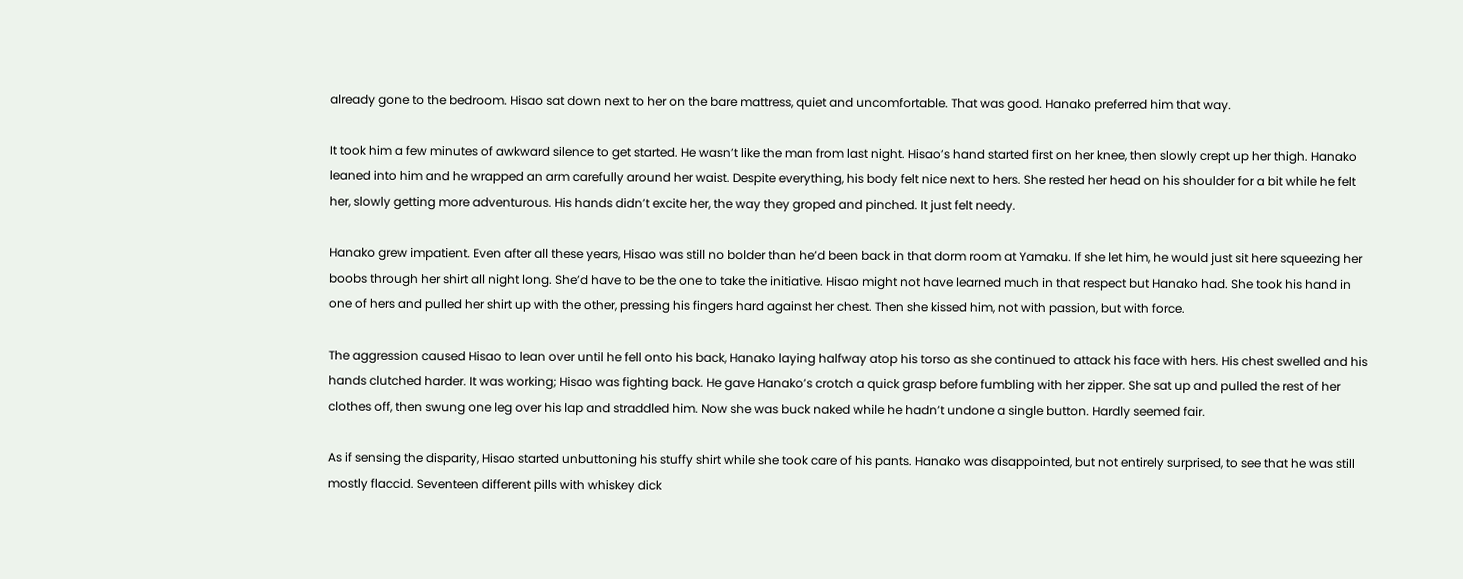already gone to the bedroom. Hisao sat down next to her on the bare mattress, quiet and uncomfortable. That was good. Hanako preferred him that way.

It took him a few minutes of awkward silence to get started. He wasn’t like the man from last night. Hisao’s hand started first on her knee, then slowly crept up her thigh. Hanako leaned into him and he wrapped an arm carefully around her waist. Despite everything, his body felt nice next to hers. She rested her head on his shoulder for a bit while he felt her, slowly getting more adventurous. His hands didn’t excite her, the way they groped and pinched. It just felt needy.

Hanako grew impatient. Even after all these years, Hisao was still no bolder than he’d been back in that dorm room at Yamaku. If she let him, he would just sit here squeezing her boobs through her shirt all night long. She’d have to be the one to take the initiative. Hisao might not have learned much in that respect but Hanako had. She took his hand in one of hers and pulled her shirt up with the other, pressing his fingers hard against her chest. Then she kissed him, not with passion, but with force.

The aggression caused Hisao to lean over until he fell onto his back, Hanako laying halfway atop his torso as she continued to attack his face with hers. His chest swelled and his hands clutched harder. It was working; Hisao was fighting back. He gave Hanako’s crotch a quick grasp before fumbling with her zipper. She sat up and pulled the rest of her clothes off, then swung one leg over his lap and straddled him. Now she was buck naked while he hadn’t undone a single button. Hardly seemed fair.

As if sensing the disparity, Hisao started unbuttoning his stuffy shirt while she took care of his pants. Hanako was disappointed, but not entirely surprised, to see that he was still mostly flaccid. Seventeen different pills with whiskey dick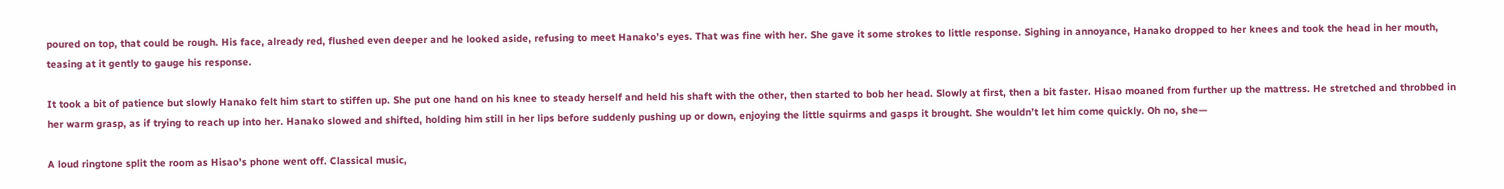poured on top, that could be rough. His face, already red, flushed even deeper and he looked aside, refusing to meet Hanako’s eyes. That was fine with her. She gave it some strokes to little response. Sighing in annoyance, Hanako dropped to her knees and took the head in her mouth, teasing at it gently to gauge his response.

It took a bit of patience but slowly Hanako felt him start to stiffen up. She put one hand on his knee to steady herself and held his shaft with the other, then started to bob her head. Slowly at first, then a bit faster. Hisao moaned from further up the mattress. He stretched and throbbed in her warm grasp, as if trying to reach up into her. Hanako slowed and shifted, holding him still in her lips before suddenly pushing up or down, enjoying the little squirms and gasps it brought. She wouldn’t let him come quickly. Oh no, she—

A loud ringtone split the room as Hisao’s phone went off. Classical music,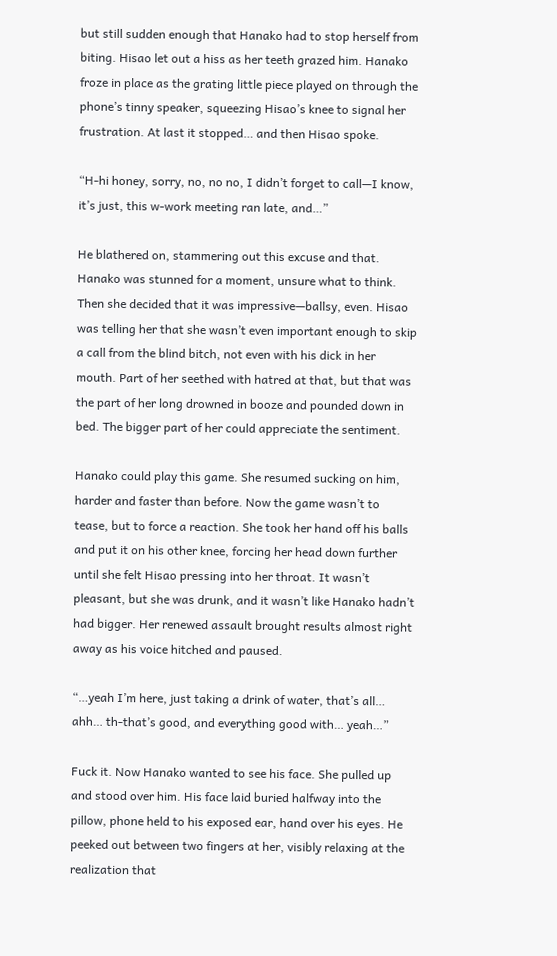but still sudden enough that Hanako had to stop herself from biting. Hisao let out a hiss as her teeth grazed him. Hanako froze in place as the grating little piece played on through the phone’s tinny speaker, squeezing Hisao’s knee to signal her frustration. At last it stopped… and then Hisao spoke.

“H-hi honey, sorry, no, no no, I didn’t forget to call—I know, it’s just, this w-work meeting ran late, and…”

He blathered on, stammering out this excuse and that. Hanako was stunned for a moment, unsure what to think. Then she decided that it was impressive—ballsy, even. Hisao was telling her that she wasn’t even important enough to skip a call from the blind bitch, not even with his dick in her mouth. Part of her seethed with hatred at that, but that was the part of her long drowned in booze and pounded down in bed. The bigger part of her could appreciate the sentiment.

Hanako could play this game. She resumed sucking on him, harder and faster than before. Now the game wasn’t to tease, but to force a reaction. She took her hand off his balls and put it on his other knee, forcing her head down further until she felt Hisao pressing into her throat. It wasn’t pleasant, but she was drunk, and it wasn’t like Hanako hadn’t had bigger. Her renewed assault brought results almost right away as his voice hitched and paused.

“…yeah I’m here, just taking a drink of water, that’s all… ahh… th-that’s good, and everything good with… yeah…”

Fuck it. Now Hanako wanted to see his face. She pulled up and stood over him. His face laid buried halfway into the pillow, phone held to his exposed ear, hand over his eyes. He peeked out between two fingers at her, visibly relaxing at the realization that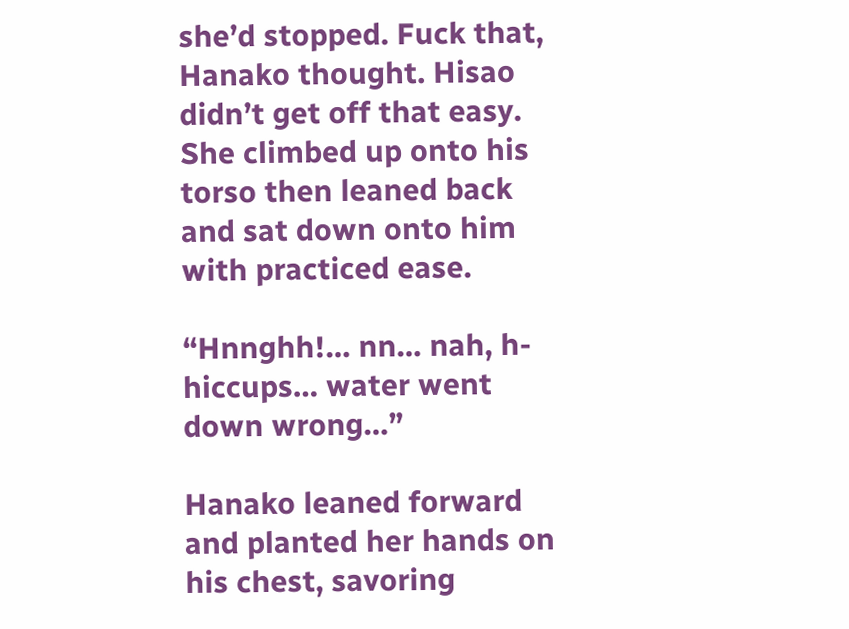she’d stopped. Fuck that, Hanako thought. Hisao didn’t get off that easy. She climbed up onto his torso then leaned back and sat down onto him with practiced ease.

“Hnnghh!… nn… nah, h-hiccups… water went down wrong…”

Hanako leaned forward and planted her hands on his chest, savoring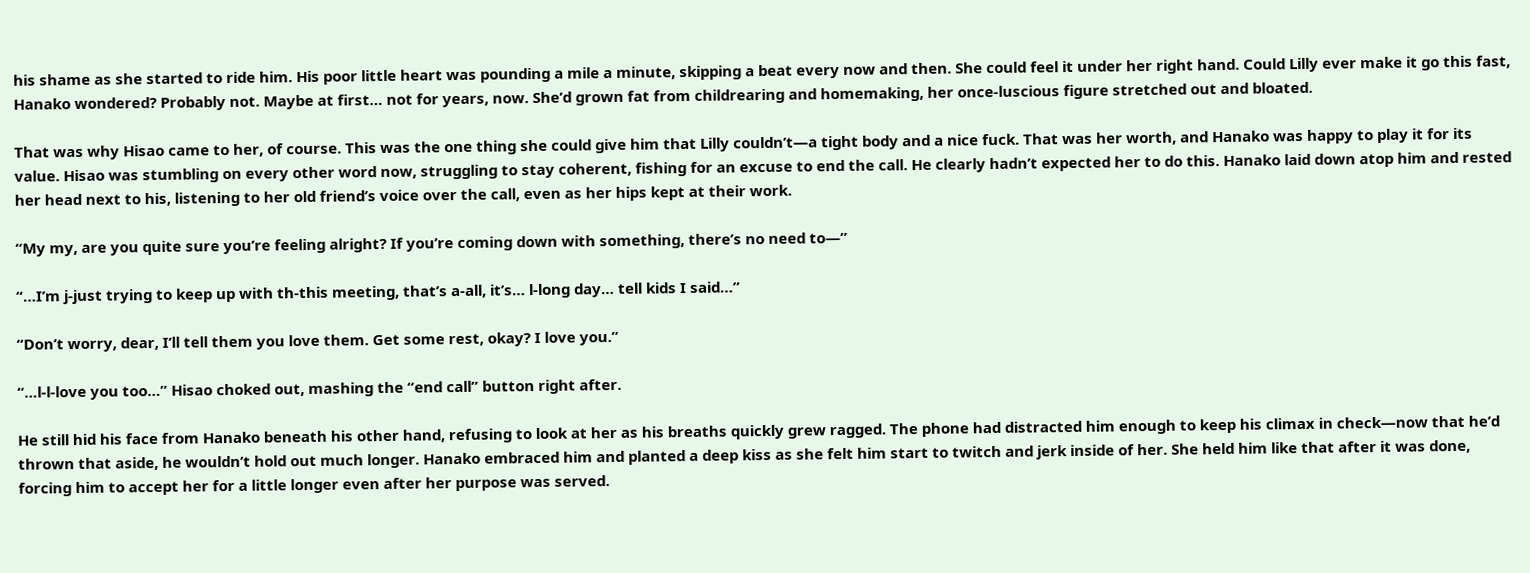his shame as she started to ride him. His poor little heart was pounding a mile a minute, skipping a beat every now and then. She could feel it under her right hand. Could Lilly ever make it go this fast, Hanako wondered? Probably not. Maybe at first… not for years, now. She’d grown fat from childrearing and homemaking, her once-luscious figure stretched out and bloated.

That was why Hisao came to her, of course. This was the one thing she could give him that Lilly couldn’t—a tight body and a nice fuck. That was her worth, and Hanako was happy to play it for its value. Hisao was stumbling on every other word now, struggling to stay coherent, fishing for an excuse to end the call. He clearly hadn’t expected her to do this. Hanako laid down atop him and rested her head next to his, listening to her old friend’s voice over the call, even as her hips kept at their work.

“My my, are you quite sure you’re feeling alright? If you’re coming down with something, there’s no need to—”

“…I’m j-just trying to keep up with th-this meeting, that’s a-all, it’s… l-long day… tell kids I said…”

“Don’t worry, dear, I’ll tell them you love them. Get some rest, okay? I love you.”

“…l-l-love you too…” Hisao choked out, mashing the “end call” button right after.

He still hid his face from Hanako beneath his other hand, refusing to look at her as his breaths quickly grew ragged. The phone had distracted him enough to keep his climax in check—now that he’d thrown that aside, he wouldn’t hold out much longer. Hanako embraced him and planted a deep kiss as she felt him start to twitch and jerk inside of her. She held him like that after it was done, forcing him to accept her for a little longer even after her purpose was served.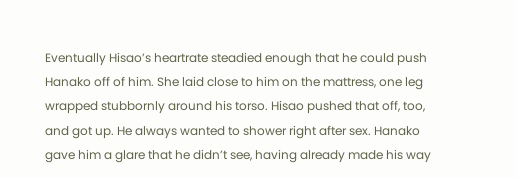Eventually Hisao’s heartrate steadied enough that he could push Hanako off of him. She laid close to him on the mattress, one leg wrapped stubbornly around his torso. Hisao pushed that off, too, and got up. He always wanted to shower right after sex. Hanako gave him a glare that he didn’t see, having already made his way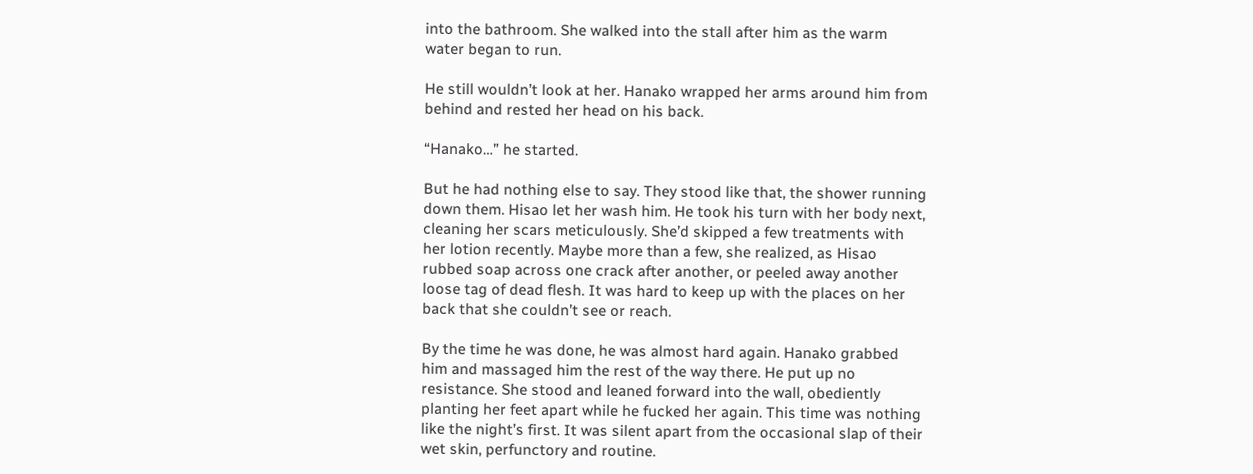into the bathroom. She walked into the stall after him as the warm water began to run.

He still wouldn’t look at her. Hanako wrapped her arms around him from behind and rested her head on his back.

“Hanako…” he started.

But he had nothing else to say. They stood like that, the shower running down them. Hisao let her wash him. He took his turn with her body next, cleaning her scars meticulously. She’d skipped a few treatments with her lotion recently. Maybe more than a few, she realized, as Hisao rubbed soap across one crack after another, or peeled away another loose tag of dead flesh. It was hard to keep up with the places on her back that she couldn’t see or reach.

By the time he was done, he was almost hard again. Hanako grabbed him and massaged him the rest of the way there. He put up no resistance. She stood and leaned forward into the wall, obediently planting her feet apart while he fucked her again. This time was nothing like the night’s first. It was silent apart from the occasional slap of their wet skin, perfunctory and routine.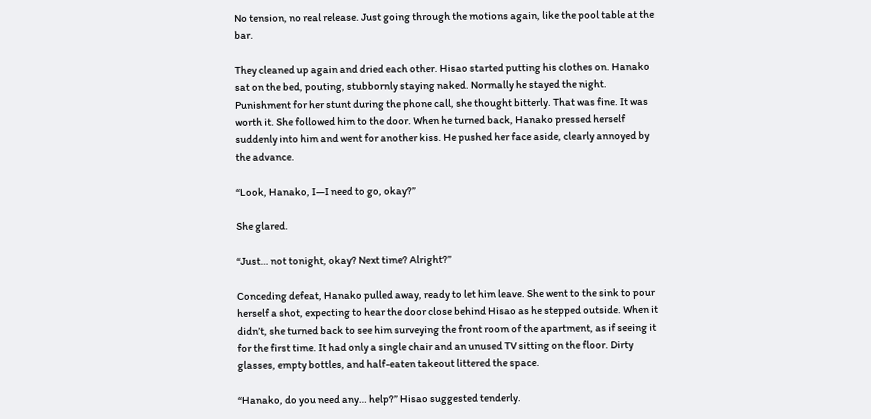No tension, no real release. Just going through the motions again, like the pool table at the bar.

They cleaned up again and dried each other. Hisao started putting his clothes on. Hanako sat on the bed, pouting, stubbornly staying naked. Normally he stayed the night. Punishment for her stunt during the phone call, she thought bitterly. That was fine. It was worth it. She followed him to the door. When he turned back, Hanako pressed herself suddenly into him and went for another kiss. He pushed her face aside, clearly annoyed by the advance.

“Look, Hanako, I—I need to go, okay?”

She glared.

“Just… not tonight, okay? Next time? Alright?”

Conceding defeat, Hanako pulled away, ready to let him leave. She went to the sink to pour herself a shot, expecting to hear the door close behind Hisao as he stepped outside. When it didn’t, she turned back to see him surveying the front room of the apartment, as if seeing it for the first time. It had only a single chair and an unused TV sitting on the floor. Dirty glasses, empty bottles, and half-eaten takeout littered the space.

“Hanako, do you need any… help?” Hisao suggested tenderly.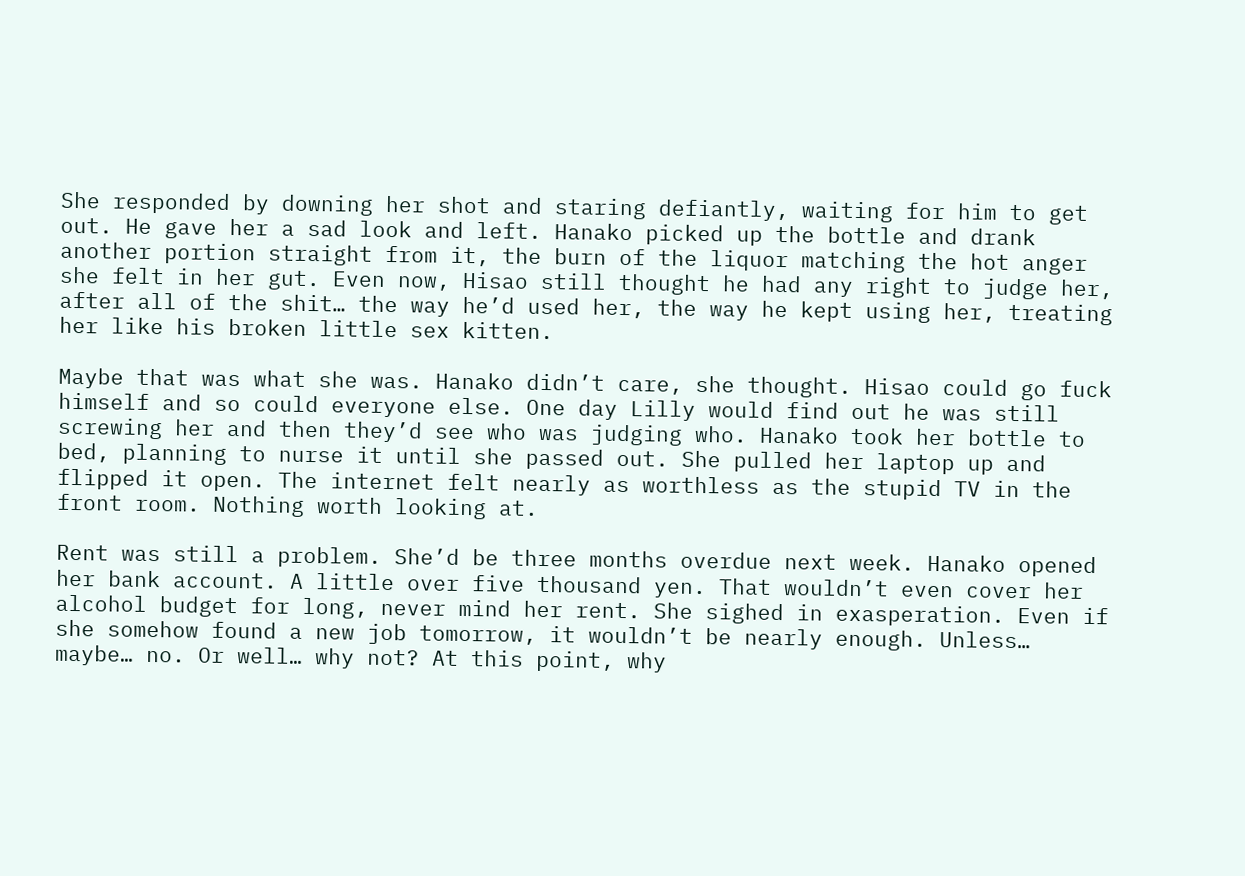She responded by downing her shot and staring defiantly, waiting for him to get out. He gave her a sad look and left. Hanako picked up the bottle and drank another portion straight from it, the burn of the liquor matching the hot anger she felt in her gut. Even now, Hisao still thought he had any right to judge her, after all of the shit… the way he’d used her, the way he kept using her, treating her like his broken little sex kitten.

Maybe that was what she was. Hanako didn’t care, she thought. Hisao could go fuck himself and so could everyone else. One day Lilly would find out he was still screwing her and then they’d see who was judging who. Hanako took her bottle to bed, planning to nurse it until she passed out. She pulled her laptop up and flipped it open. The internet felt nearly as worthless as the stupid TV in the front room. Nothing worth looking at.

Rent was still a problem. She’d be three months overdue next week. Hanako opened her bank account. A little over five thousand yen. That wouldn’t even cover her alcohol budget for long, never mind her rent. She sighed in exasperation. Even if she somehow found a new job tomorrow, it wouldn’t be nearly enough. Unless… maybe… no. Or well… why not? At this point, why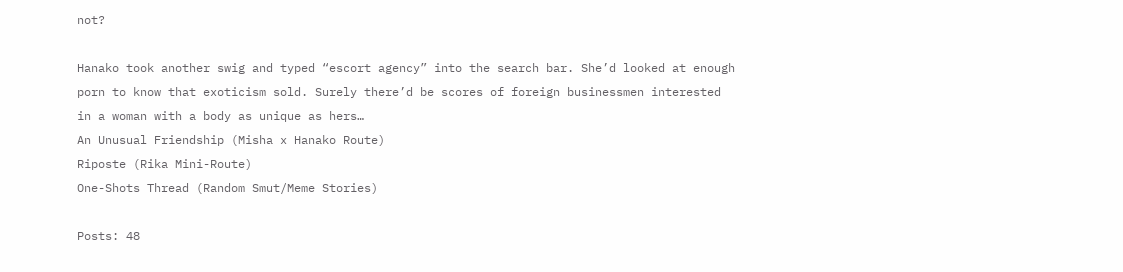not?

Hanako took another swig and typed “escort agency” into the search bar. She’d looked at enough porn to know that exoticism sold. Surely there’d be scores of foreign businessmen interested in a woman with a body as unique as hers…
An Unusual Friendship (Misha x Hanako Route)
Riposte (Rika Mini-Route)
One-Shots Thread (Random Smut/Meme Stories)

Posts: 48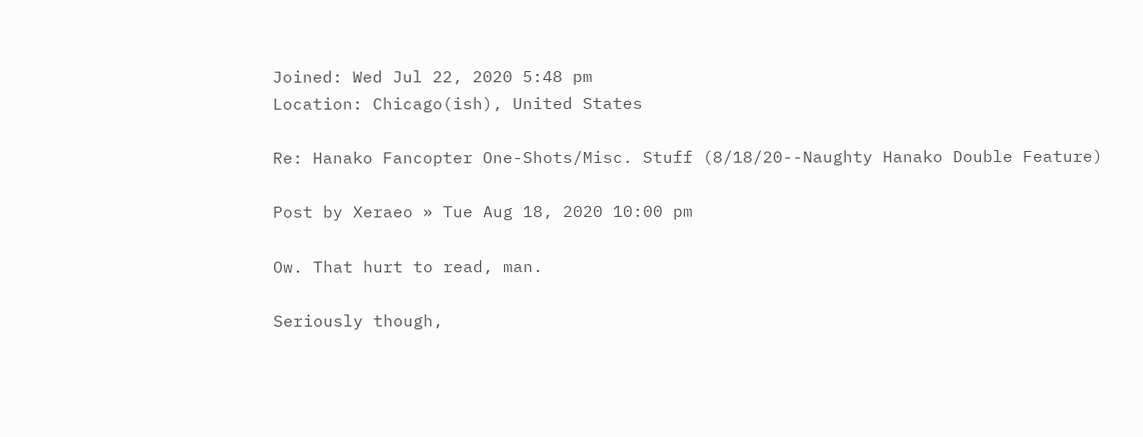Joined: Wed Jul 22, 2020 5:48 pm
Location: Chicago(ish), United States

Re: Hanako Fancopter One-Shots/Misc. Stuff (8/18/20--Naughty Hanako Double Feature)

Post by Xeraeo » Tue Aug 18, 2020 10:00 pm

Ow. That hurt to read, man.

Seriously though,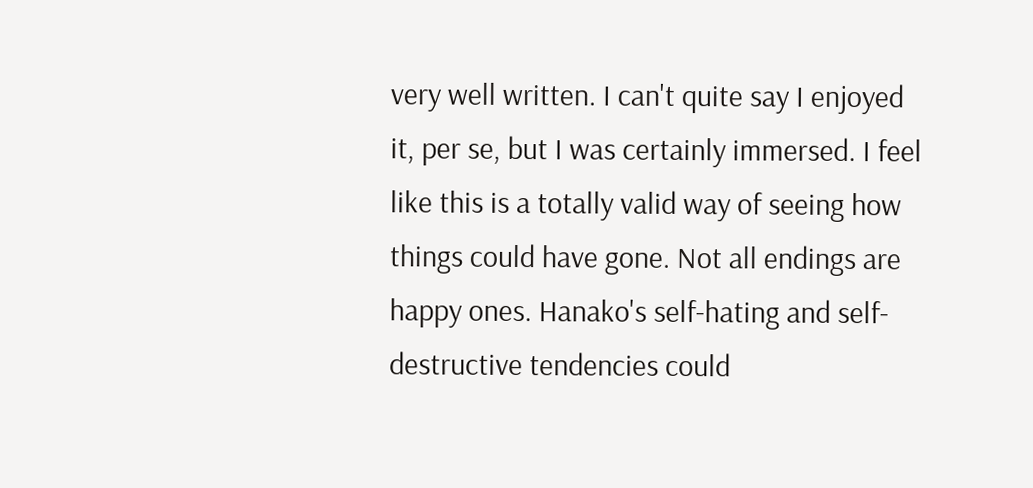very well written. I can't quite say I enjoyed it, per se, but I was certainly immersed. I feel like this is a totally valid way of seeing how things could have gone. Not all endings are happy ones. Hanako's self-hating and self-destructive tendencies could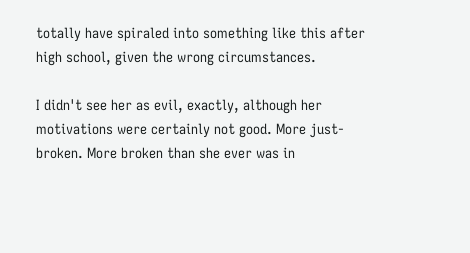totally have spiraled into something like this after high school, given the wrong circumstances.

I didn't see her as evil, exactly, although her motivations were certainly not good. More just- broken. More broken than she ever was in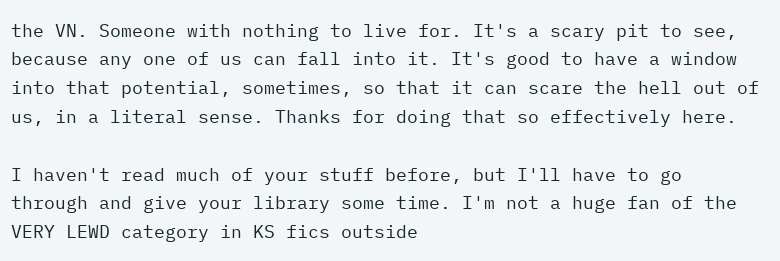the VN. Someone with nothing to live for. It's a scary pit to see, because any one of us can fall into it. It's good to have a window into that potential, sometimes, so that it can scare the hell out of us, in a literal sense. Thanks for doing that so effectively here.

I haven't read much of your stuff before, but I'll have to go through and give your library some time. I'm not a huge fan of the VERY LEWD category in KS fics outside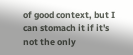of good context, but I can stomach it if it's not the only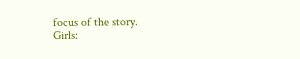focus of the story.
Girls: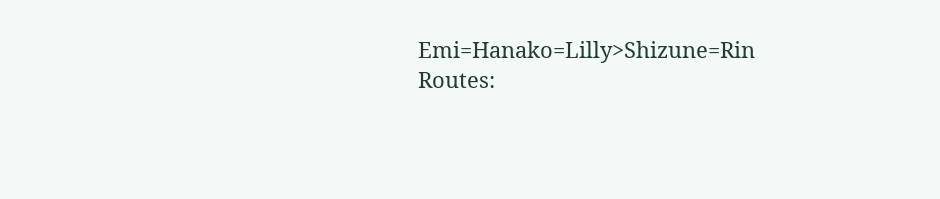Emi=Hanako=Lilly>Shizune=Rin
Routes: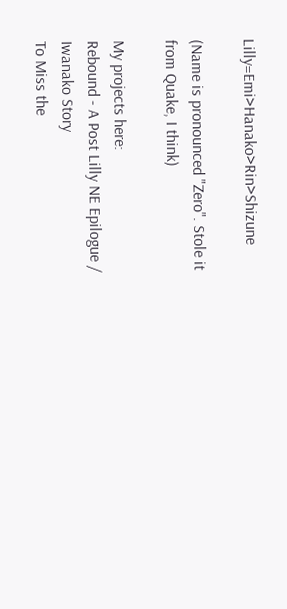Lilly=Emi>Hanako>Rin>Shizune

(Name is pronounced "Zero". Stole it from Quake, I think)

My projects here:
Rebound - A Post Lilly NE Epilogue / Iwanako Story
To Miss the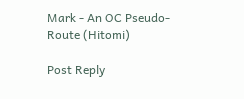Mark - An OC Pseudo-Route (Hitomi)

Post Reply